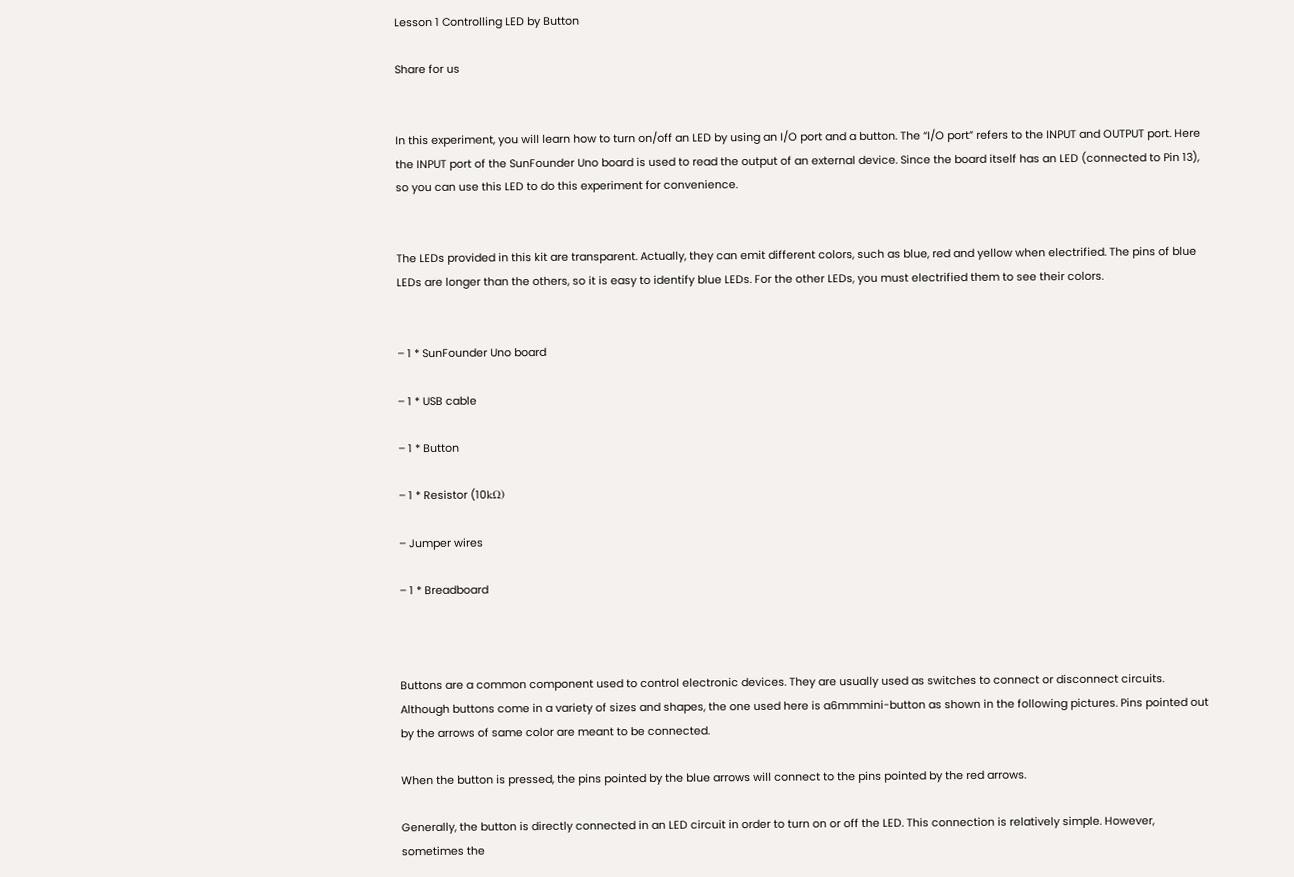Lesson 1 Controlling LED by Button

Share for us


In this experiment, you will learn how to turn on/off an LED by using an I/O port and a button. The “I/O port” refers to the INPUT and OUTPUT port. Here the INPUT port of the SunFounder Uno board is used to read the output of an external device. Since the board itself has an LED (connected to Pin 13), so you can use this LED to do this experiment for convenience.


The LEDs provided in this kit are transparent. Actually, they can emit different colors, such as blue, red and yellow when electrified. The pins of blue LEDs are longer than the others, so it is easy to identify blue LEDs. For the other LEDs, you must electrified them to see their colors.


– 1 * SunFounder Uno board

– 1 * USB cable

– 1 * Button

– 1 * Resistor (10kΩ)

– Jumper wires

– 1 * Breadboard



Buttons are a common component used to control electronic devices. They are usually used as switches to connect or disconnect circuits. Although buttons come in a variety of sizes and shapes, the one used here is a6mmmini-button as shown in the following pictures. Pins pointed out by the arrows of same color are meant to be connected.

When the button is pressed, the pins pointed by the blue arrows will connect to the pins pointed by the red arrows.

Generally, the button is directly connected in an LED circuit in order to turn on or off the LED. This connection is relatively simple. However, sometimes the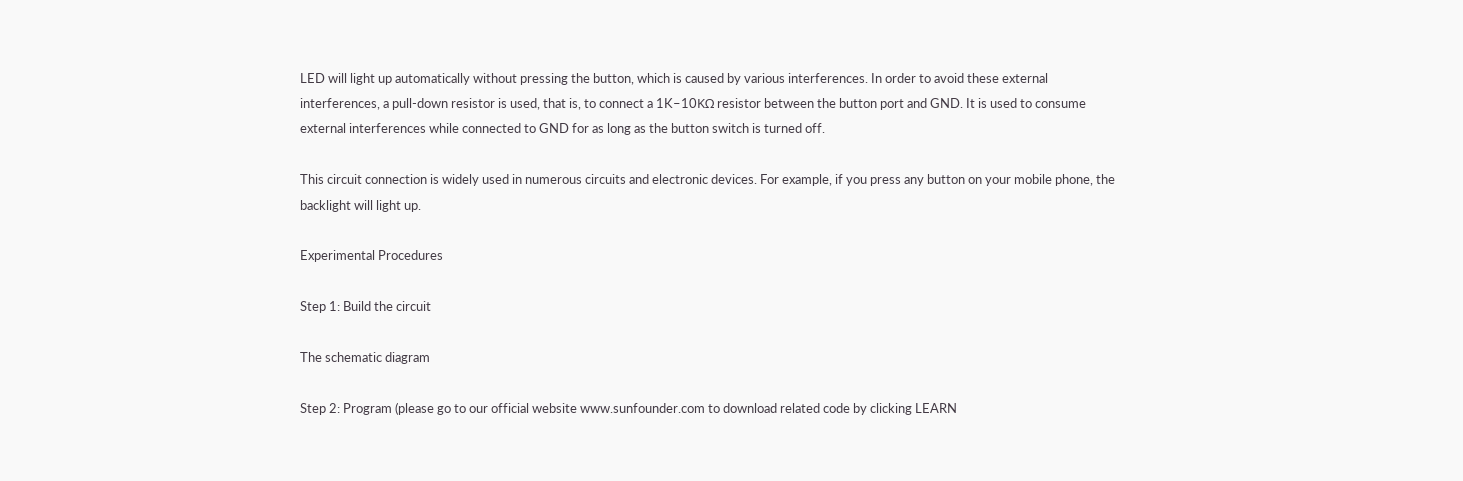LED will light up automatically without pressing the button, which is caused by various interferences. In order to avoid these external interferences, a pull-down resistor is used, that is, to connect a 1K–10KΩ resistor between the button port and GND. It is used to consume external interferences while connected to GND for as long as the button switch is turned off.

This circuit connection is widely used in numerous circuits and electronic devices. For example, if you press any button on your mobile phone, the backlight will light up.

Experimental Procedures

Step 1: Build the circuit

The schematic diagram

Step 2: Program (please go to our official website www.sunfounder.com to download related code by clicking LEARN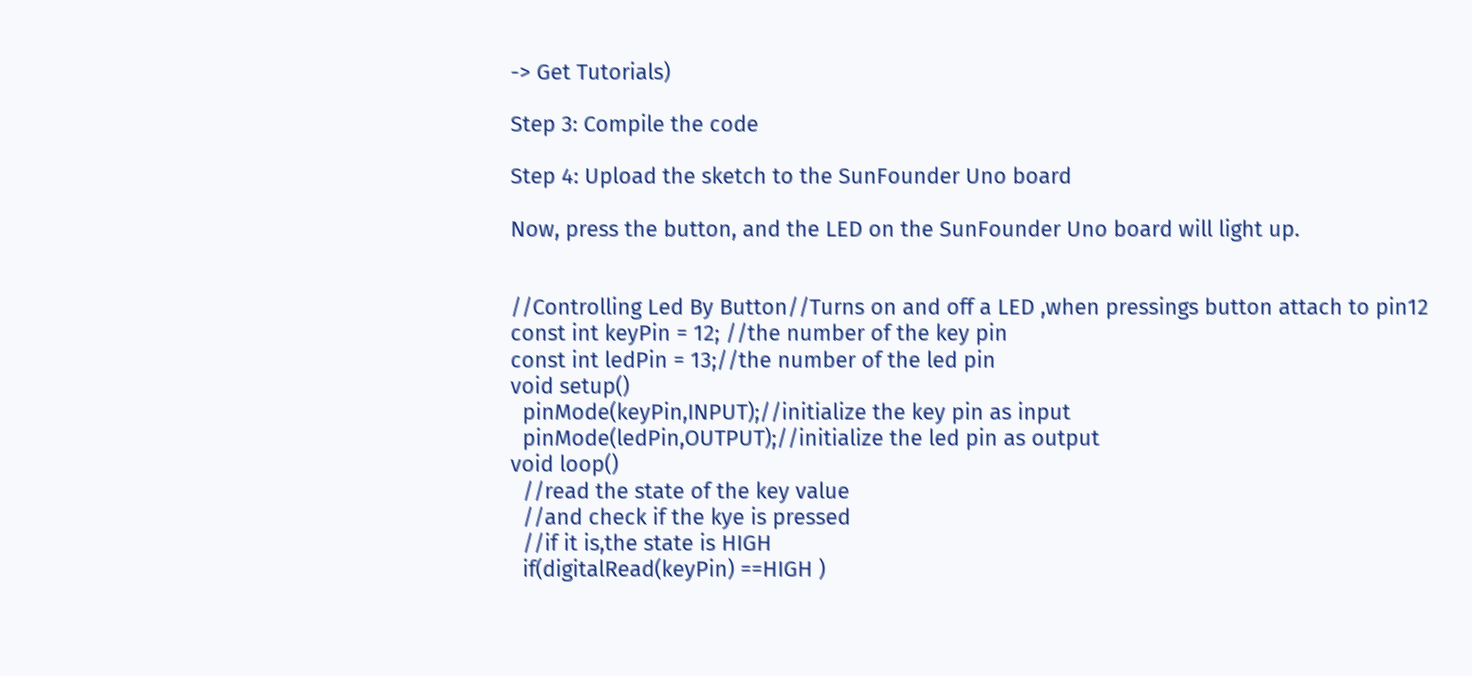-> Get Tutorials)

Step 3: Compile the code

Step 4: Upload the sketch to the SunFounder Uno board

Now, press the button, and the LED on the SunFounder Uno board will light up.


//Controlling Led By Button//Turns on and off a LED ,when pressings button attach to pin12
const int keyPin = 12; //the number of the key pin
const int ledPin = 13;//the number of the led pin
void setup()
  pinMode(keyPin,INPUT);//initialize the key pin as input
  pinMode(ledPin,OUTPUT);//initialize the led pin as output
void loop()
  //read the state of the key value
  //and check if the kye is pressed
  //if it is,the state is HIGH
  if(digitalRead(keyPin) ==HIGH )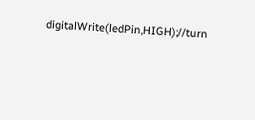digitalWrite(ledPin,HIGH);//turn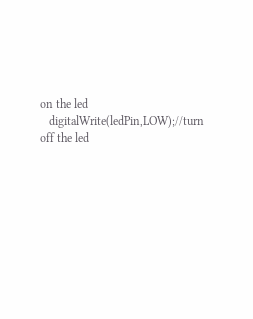on the led
   digitalWrite(ledPin,LOW);//turn off the led